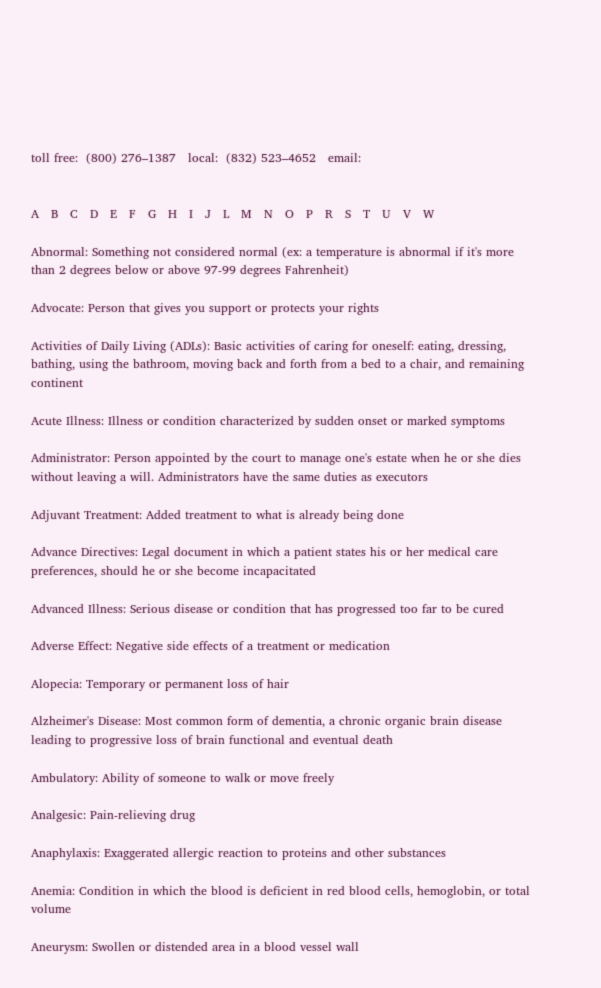toll free:  (800) 276–1387   local:  (832) 523–4652   email:


A   B   C   D   E   F   G   H   I   J   L   M   N   O   P   R   S   T   U   V   W

Abnormal: Something not considered normal (ex: a temperature is abnormal if it's more than 2 degrees below or above 97-99 degrees Fahrenheit)

Advocate: Person that gives you support or protects your rights

Activities of Daily Living (ADLs): Basic activities of caring for oneself: eating, dressing, bathing, using the bathroom, moving back and forth from a bed to a chair, and remaining continent

Acute Illness: Illness or condition characterized by sudden onset or marked symptoms

Administrator: Person appointed by the court to manage one's estate when he or she dies without leaving a will. Administrators have the same duties as executors

Adjuvant Treatment: Added treatment to what is already being done

Advance Directives: Legal document in which a patient states his or her medical care preferences, should he or she become incapacitated

Advanced Illness: Serious disease or condition that has progressed too far to be cured

Adverse Effect: Negative side effects of a treatment or medication

Alopecia: Temporary or permanent loss of hair

Alzheimer's Disease: Most common form of dementia, a chronic organic brain disease leading to progressive loss of brain functional and eventual death

Ambulatory: Ability of someone to walk or move freely

Analgesic: Pain-relieving drug

Anaphylaxis: Exaggerated allergic reaction to proteins and other substances

Anemia: Condition in which the blood is deficient in red blood cells, hemoglobin, or total volume

Aneurysm: Swollen or distended area in a blood vessel wall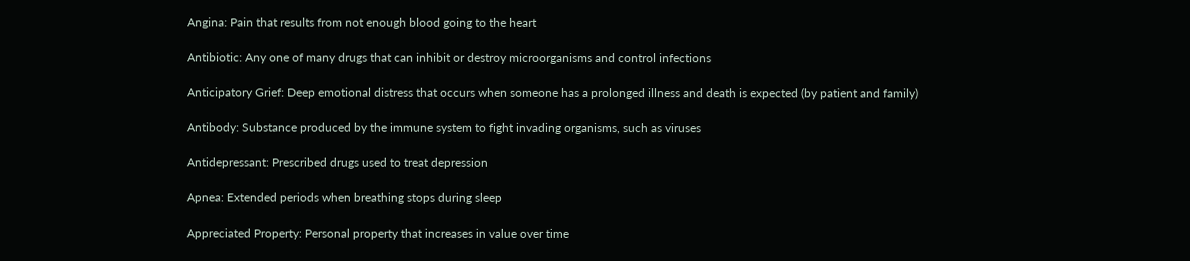Angina: Pain that results from not enough blood going to the heart

Antibiotic: Any one of many drugs that can inhibit or destroy microorganisms and control infections

Anticipatory Grief: Deep emotional distress that occurs when someone has a prolonged illness and death is expected (by patient and family)

Antibody: Substance produced by the immune system to fight invading organisms, such as viruses

Antidepressant: Prescribed drugs used to treat depression

Apnea: Extended periods when breathing stops during sleep

Appreciated Property: Personal property that increases in value over time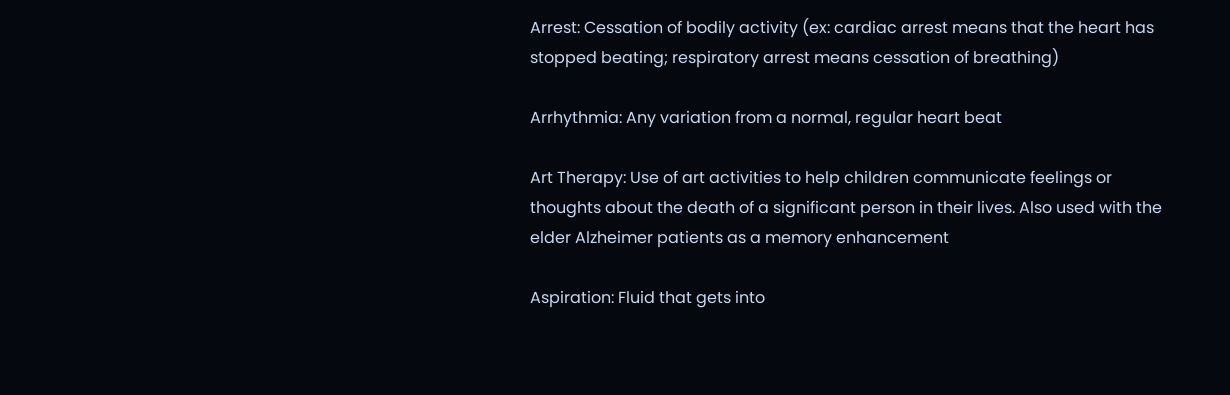Arrest: Cessation of bodily activity (ex: cardiac arrest means that the heart has stopped beating; respiratory arrest means cessation of breathing)

Arrhythmia: Any variation from a normal, regular heart beat

Art Therapy: Use of art activities to help children communicate feelings or thoughts about the death of a significant person in their lives. Also used with the elder Alzheimer patients as a memory enhancement

Aspiration: Fluid that gets into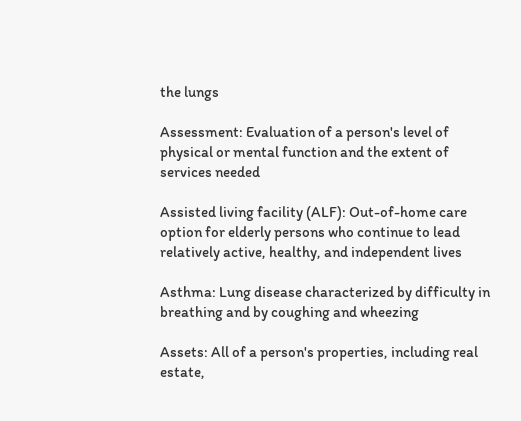the lungs

Assessment: Evaluation of a person's level of physical or mental function and the extent of services needed

Assisted living facility (ALF): Out-of-home care option for elderly persons who continue to lead relatively active, healthy, and independent lives

Asthma: Lung disease characterized by difficulty in breathing and by coughing and wheezing

Assets: All of a person's properties, including real estate,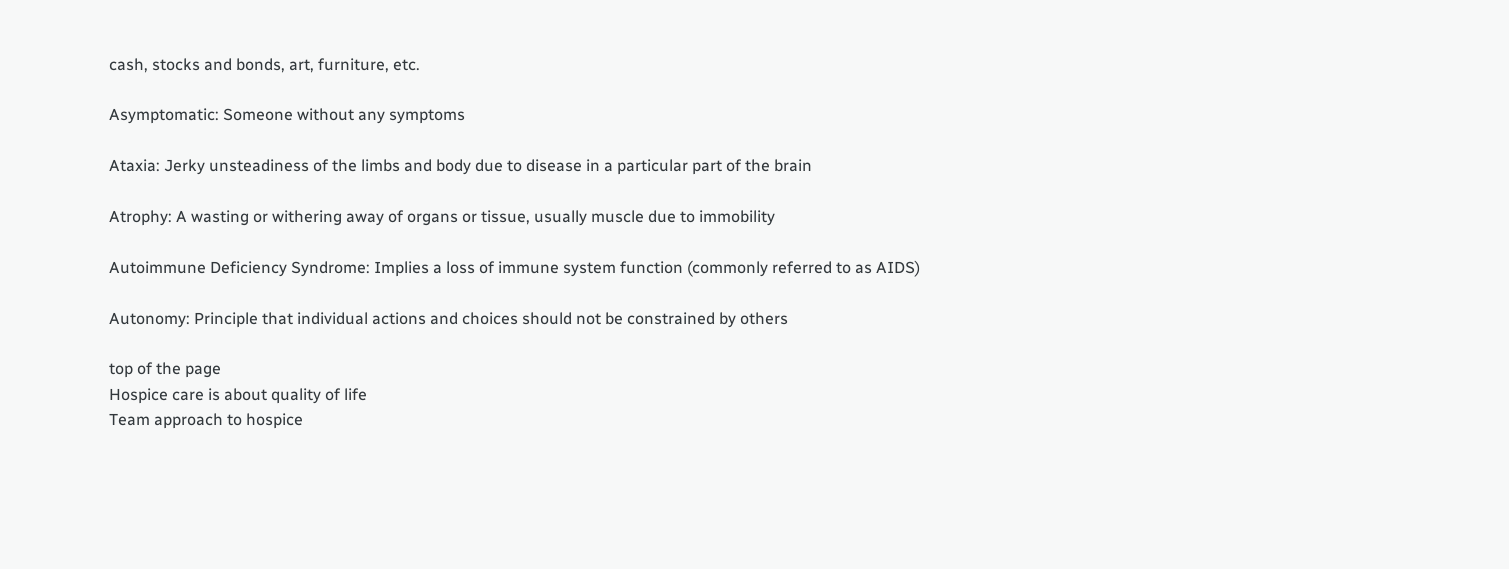cash, stocks and bonds, art, furniture, etc.

Asymptomatic: Someone without any symptoms

Ataxia: Jerky unsteadiness of the limbs and body due to disease in a particular part of the brain

Atrophy: A wasting or withering away of organs or tissue, usually muscle due to immobility

Autoimmune Deficiency Syndrome: Implies a loss of immune system function (commonly referred to as AIDS)

Autonomy: Principle that individual actions and choices should not be constrained by others

top of the page
Hospice care is about quality of life
Team approach to hospice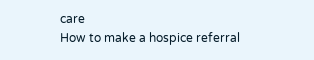care
How to make a hospice referral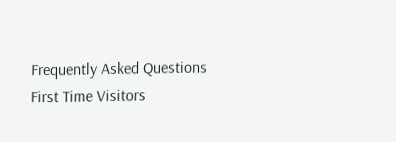Frequently Asked Questions
First Time Visitors